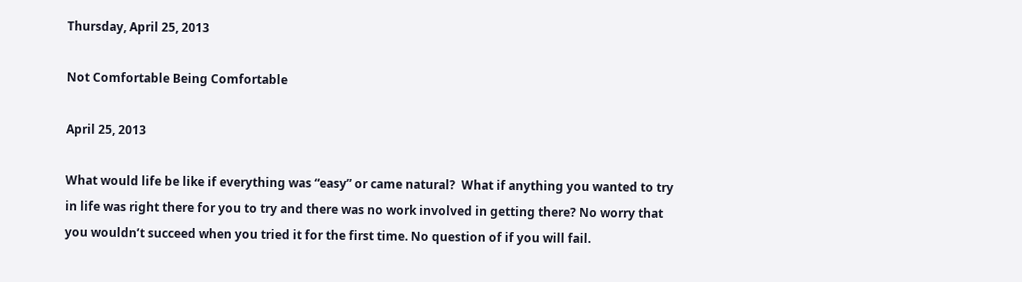Thursday, April 25, 2013

Not Comfortable Being Comfortable

April 25, 2013

What would life be like if everything was “easy” or came natural?  What if anything you wanted to try in life was right there for you to try and there was no work involved in getting there? No worry that you wouldn’t succeed when you tried it for the first time. No question of if you will fail.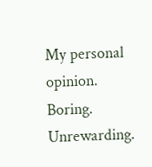My personal opinion. Boring. Unrewarding.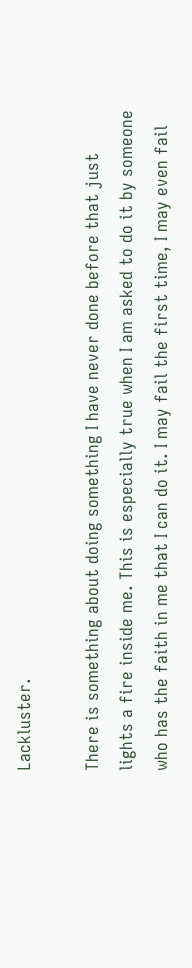Lackluster.

There is something about doing something I have never done before that just lights a fire inside me. This is especially true when I am asked to do it by someone who has the faith in me that I can do it. I may fail the first time, I may even fail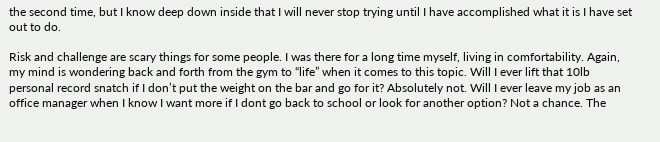the second time, but I know deep down inside that I will never stop trying until I have accomplished what it is I have set out to do.

Risk and challenge are scary things for some people. I was there for a long time myself, living in comfortability. Again, my mind is wondering back and forth from the gym to “life” when it comes to this topic. Will I ever lift that 10lb personal record snatch if I don’t put the weight on the bar and go for it? Absolutely not. Will I ever leave my job as an office manager when I know I want more if I dont go back to school or look for another option? Not a chance. The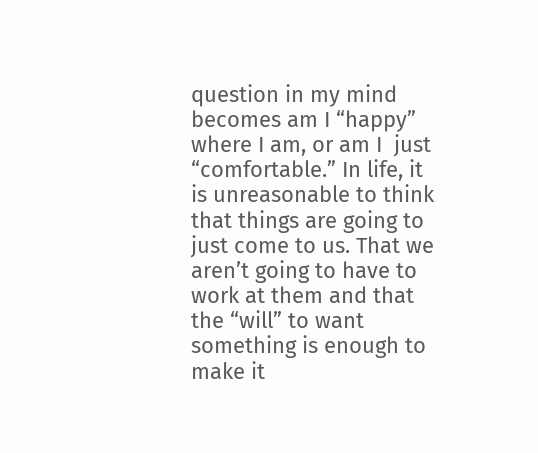question in my mind becomes am I “happy” where I am, or am I  just “comfortable.” In life, it is unreasonable to think that things are going to just come to us. That we aren’t going to have to work at them and that the “will” to want something is enough to make it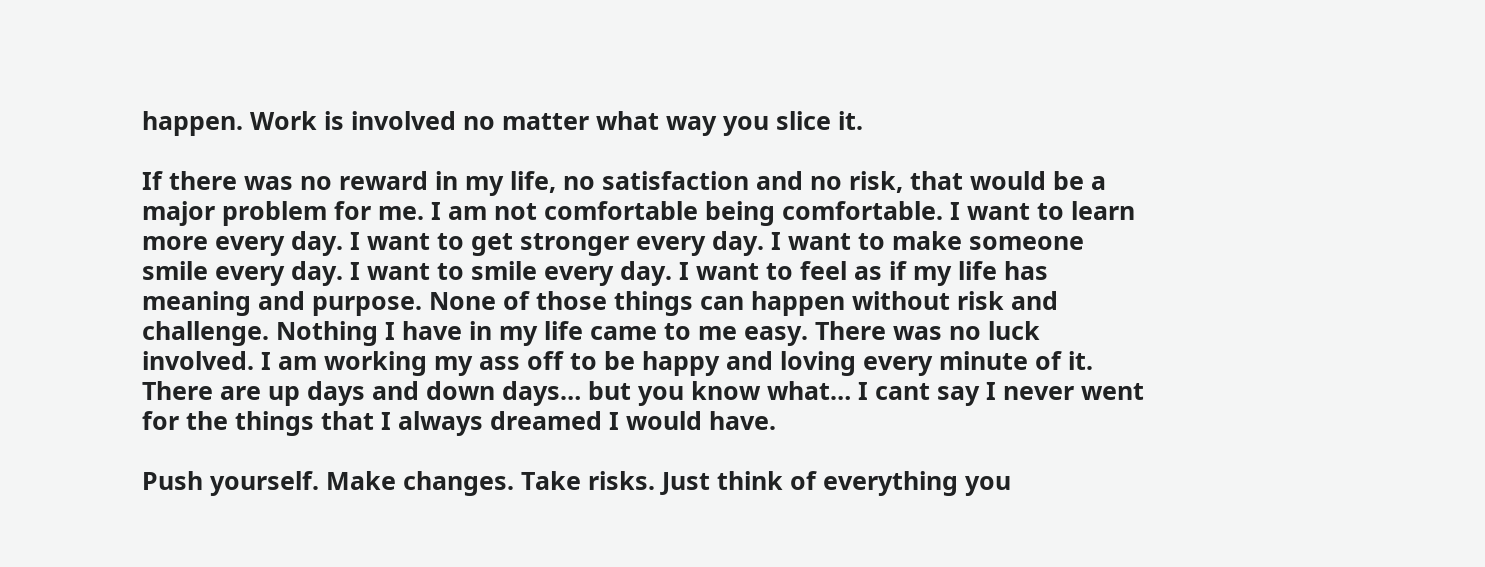happen. Work is involved no matter what way you slice it.

If there was no reward in my life, no satisfaction and no risk, that would be a major problem for me. I am not comfortable being comfortable. I want to learn more every day. I want to get stronger every day. I want to make someone smile every day. I want to smile every day. I want to feel as if my life has meaning and purpose. None of those things can happen without risk and challenge. Nothing I have in my life came to me easy. There was no luck involved. I am working my ass off to be happy and loving every minute of it. There are up days and down days… but you know what… I cant say I never went for the things that I always dreamed I would have.

Push yourself. Make changes. Take risks. Just think of everything you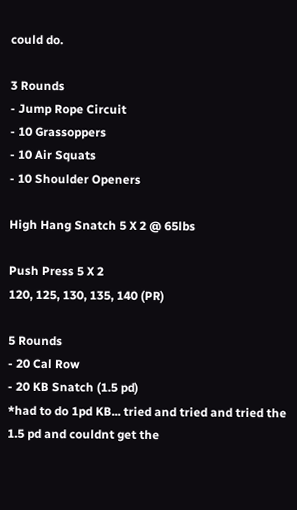could do.

3 Rounds
- Jump Rope Circuit
- 10 Grassoppers
- 10 Air Squats
- 10 Shoulder Openers

High Hang Snatch 5 X 2 @ 65lbs

Push Press 5 X 2
120, 125, 130, 135, 140 (PR)

5 Rounds
- 20 Cal Row
- 20 KB Snatch (1.5 pd)
*had to do 1pd KB... tried and tried and tried the 1.5 pd and couldnt get the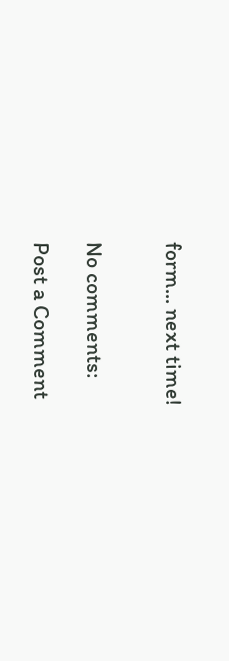form... next time!


No comments:

Post a Comment